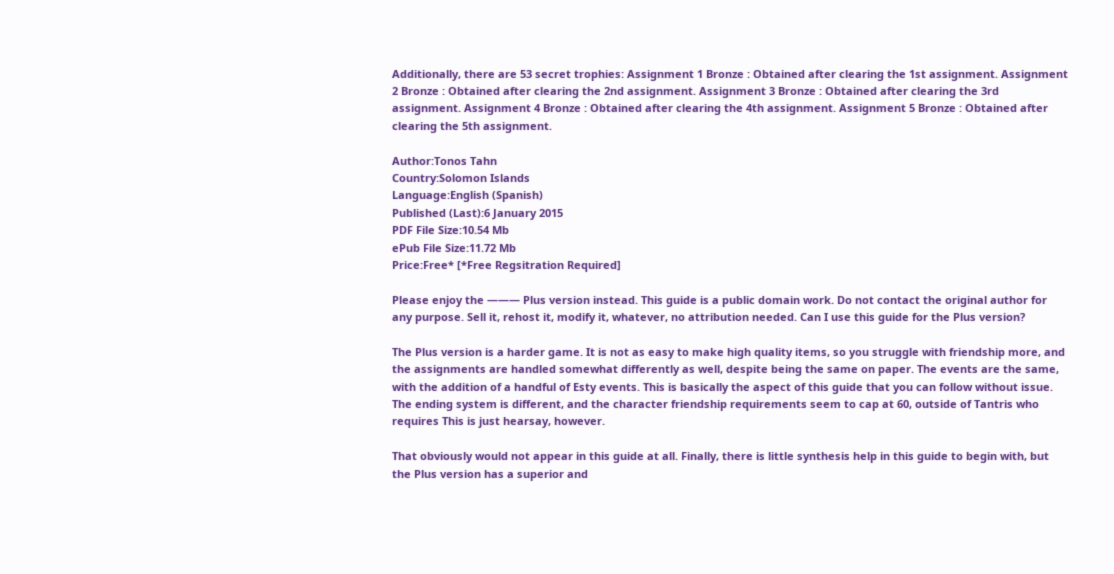Additionally, there are 53 secret trophies: Assignment 1 Bronze : Obtained after clearing the 1st assignment. Assignment 2 Bronze : Obtained after clearing the 2nd assignment. Assignment 3 Bronze : Obtained after clearing the 3rd assignment. Assignment 4 Bronze : Obtained after clearing the 4th assignment. Assignment 5 Bronze : Obtained after clearing the 5th assignment.

Author:Tonos Tahn
Country:Solomon Islands
Language:English (Spanish)
Published (Last):6 January 2015
PDF File Size:10.54 Mb
ePub File Size:11.72 Mb
Price:Free* [*Free Regsitration Required]

Please enjoy the ——— Plus version instead. This guide is a public domain work. Do not contact the original author for any purpose. Sell it, rehost it, modify it, whatever, no attribution needed. Can I use this guide for the Plus version?

The Plus version is a harder game. It is not as easy to make high quality items, so you struggle with friendship more, and the assignments are handled somewhat differently as well, despite being the same on paper. The events are the same, with the addition of a handful of Esty events. This is basically the aspect of this guide that you can follow without issue. The ending system is different, and the character friendship requirements seem to cap at 60, outside of Tantris who requires This is just hearsay, however.

That obviously would not appear in this guide at all. Finally, there is little synthesis help in this guide to begin with, but the Plus version has a superior and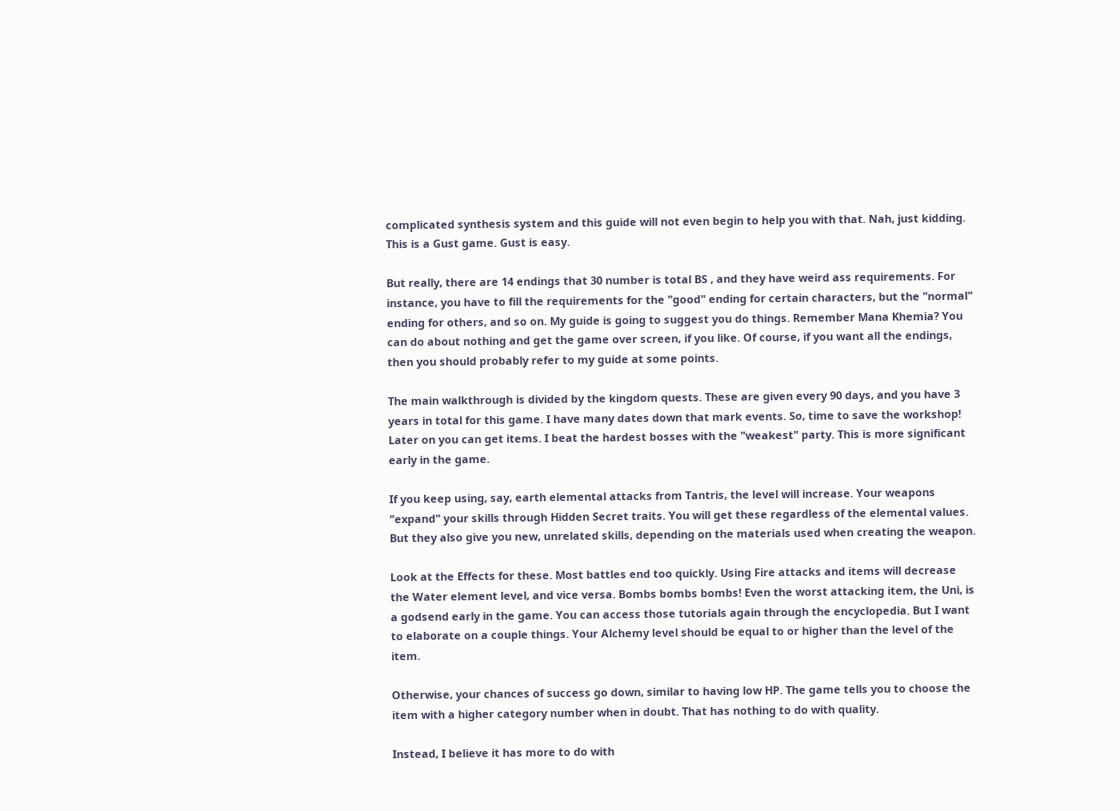complicated synthesis system and this guide will not even begin to help you with that. Nah, just kidding. This is a Gust game. Gust is easy.

But really, there are 14 endings that 30 number is total BS , and they have weird ass requirements. For instance, you have to fill the requirements for the "good" ending for certain characters, but the "normal" ending for others, and so on. My guide is going to suggest you do things. Remember Mana Khemia? You can do about nothing and get the game over screen, if you like. Of course, if you want all the endings, then you should probably refer to my guide at some points.

The main walkthrough is divided by the kingdom quests. These are given every 90 days, and you have 3 years in total for this game. I have many dates down that mark events. So, time to save the workshop! Later on you can get items. I beat the hardest bosses with the "weakest" party. This is more significant early in the game.

If you keep using, say, earth elemental attacks from Tantris, the level will increase. Your weapons "expand" your skills through Hidden Secret traits. You will get these regardless of the elemental values. But they also give you new, unrelated skills, depending on the materials used when creating the weapon.

Look at the Effects for these. Most battles end too quickly. Using Fire attacks and items will decrease the Water element level, and vice versa. Bombs bombs bombs! Even the worst attacking item, the Uni, is a godsend early in the game. You can access those tutorials again through the encyclopedia. But I want to elaborate on a couple things. Your Alchemy level should be equal to or higher than the level of the item.

Otherwise, your chances of success go down, similar to having low HP. The game tells you to choose the item with a higher category number when in doubt. That has nothing to do with quality.

Instead, I believe it has more to do with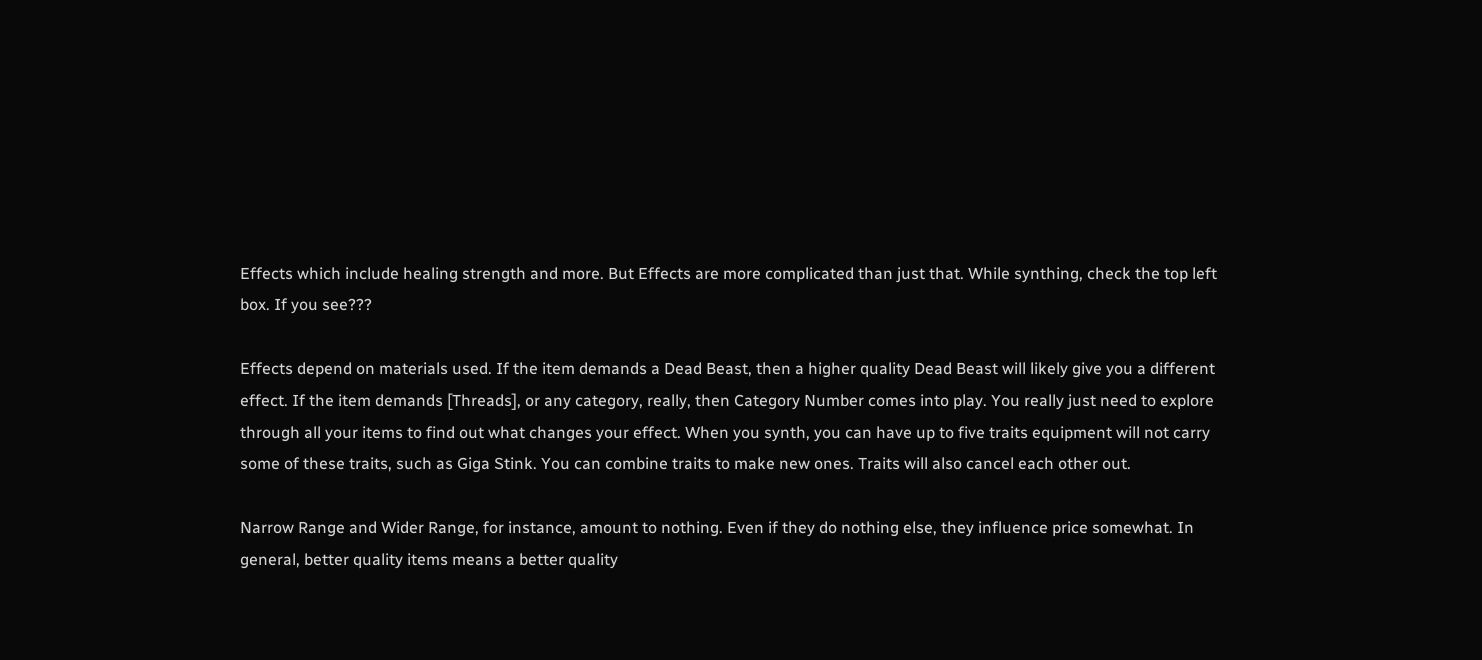Effects which include healing strength and more. But Effects are more complicated than just that. While synthing, check the top left box. If you see???

Effects depend on materials used. If the item demands a Dead Beast, then a higher quality Dead Beast will likely give you a different effect. If the item demands [Threads], or any category, really, then Category Number comes into play. You really just need to explore through all your items to find out what changes your effect. When you synth, you can have up to five traits equipment will not carry some of these traits, such as Giga Stink. You can combine traits to make new ones. Traits will also cancel each other out.

Narrow Range and Wider Range, for instance, amount to nothing. Even if they do nothing else, they influence price somewhat. In general, better quality items means a better quality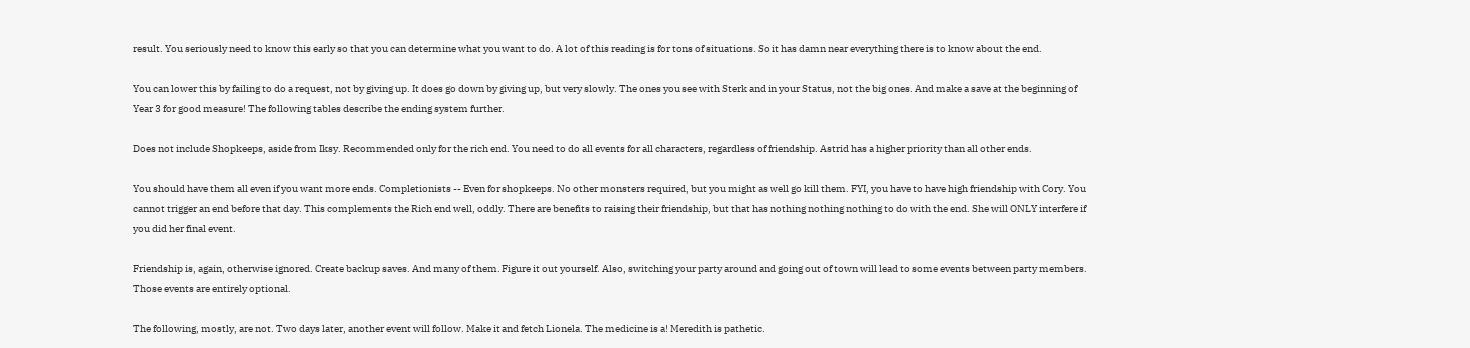result. You seriously need to know this early so that you can determine what you want to do. A lot of this reading is for tons of situations. So it has damn near everything there is to know about the end.

You can lower this by failing to do a request, not by giving up. It does go down by giving up, but very slowly. The ones you see with Sterk and in your Status, not the big ones. And make a save at the beginning of Year 3 for good measure! The following tables describe the ending system further.

Does not include Shopkeeps, aside from Iksy. Recommended only for the rich end. You need to do all events for all characters, regardless of friendship. Astrid has a higher priority than all other ends.

You should have them all even if you want more ends. Completionists -- Even for shopkeeps. No other monsters required, but you might as well go kill them. FYI, you have to have high friendship with Cory. You cannot trigger an end before that day. This complements the Rich end well, oddly. There are benefits to raising their friendship, but that has nothing nothing nothing to do with the end. She will ONLY interfere if you did her final event.

Friendship is, again, otherwise ignored. Create backup saves. And many of them. Figure it out yourself. Also, switching your party around and going out of town will lead to some events between party members. Those events are entirely optional.

The following, mostly, are not. Two days later, another event will follow. Make it and fetch Lionela. The medicine is a! Meredith is pathetic.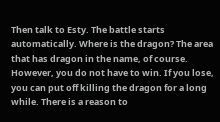Then talk to Esty. The battle starts automatically. Where is the dragon? The area that has dragon in the name, of course. However, you do not have to win. If you lose, you can put off killing the dragon for a long while. There is a reason to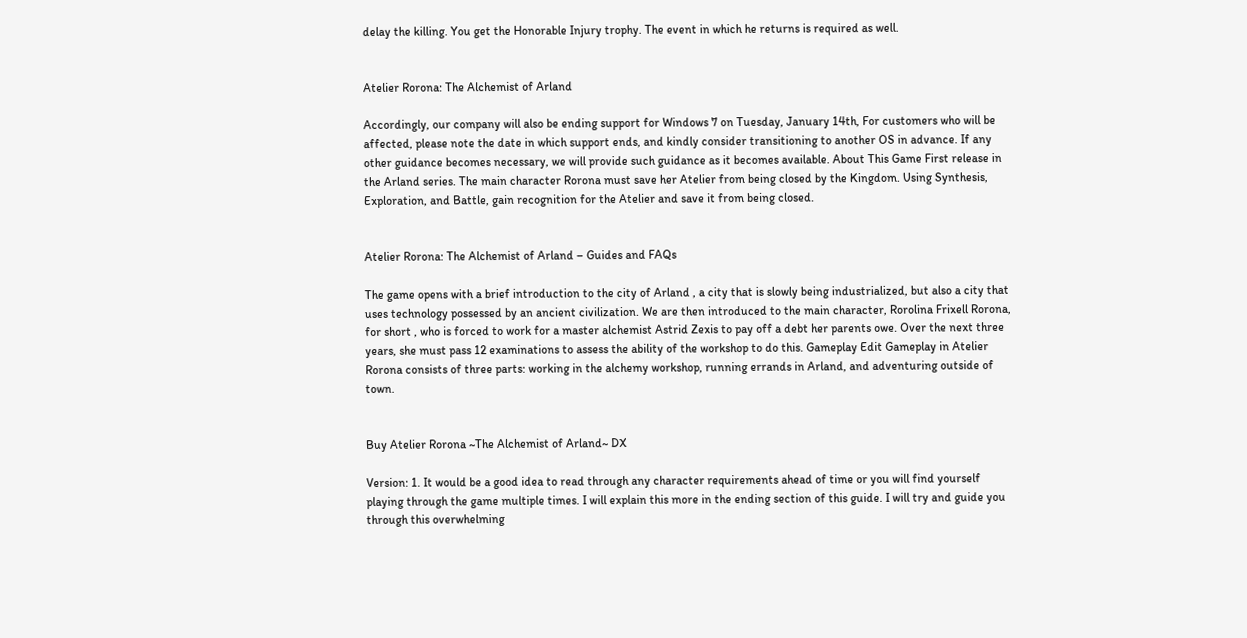delay the killing. You get the Honorable Injury trophy. The event in which he returns is required as well.


Atelier Rorona: The Alchemist of Arland

Accordingly, our company will also be ending support for Windows 7 on Tuesday, January 14th, For customers who will be affected, please note the date in which support ends, and kindly consider transitioning to another OS in advance. If any other guidance becomes necessary, we will provide such guidance as it becomes available. About This Game First release in the Arland series. The main character Rorona must save her Atelier from being closed by the Kingdom. Using Synthesis, Exploration, and Battle, gain recognition for the Atelier and save it from being closed.


Atelier Rorona: The Alchemist of Arland – Guides and FAQs

The game opens with a brief introduction to the city of Arland , a city that is slowly being industrialized, but also a city that uses technology possessed by an ancient civilization. We are then introduced to the main character, Rorolina Frixell Rorona, for short , who is forced to work for a master alchemist Astrid Zexis to pay off a debt her parents owe. Over the next three years, she must pass 12 examinations to assess the ability of the workshop to do this. Gameplay Edit Gameplay in Atelier Rorona consists of three parts: working in the alchemy workshop, running errands in Arland, and adventuring outside of town.


Buy Atelier Rorona ~The Alchemist of Arland~ DX

Version: 1. It would be a good idea to read through any character requirements ahead of time or you will find yourself playing through the game multiple times. I will explain this more in the ending section of this guide. I will try and guide you through this overwhelming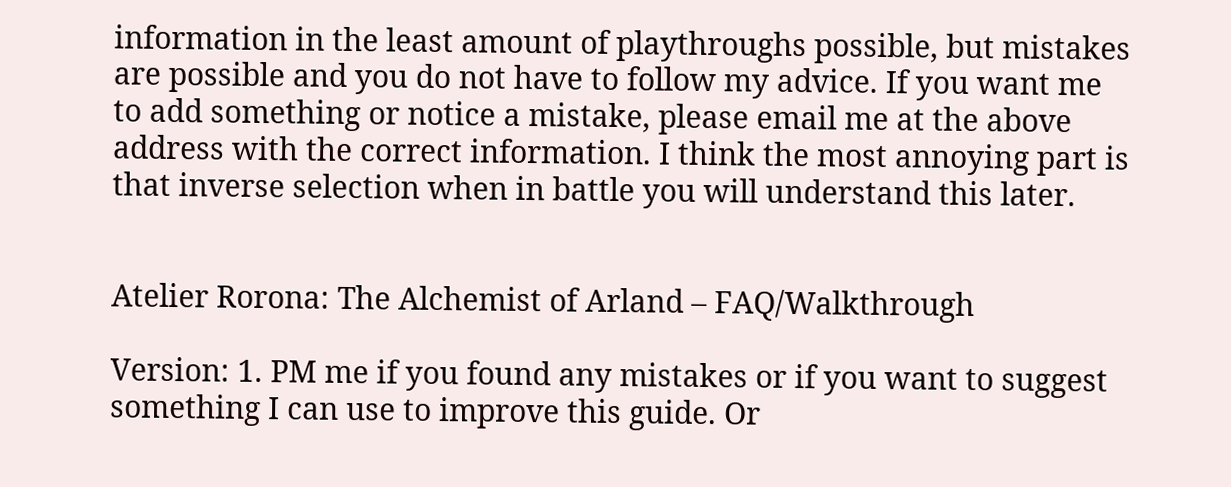information in the least amount of playthroughs possible, but mistakes are possible and you do not have to follow my advice. If you want me to add something or notice a mistake, please email me at the above address with the correct information. I think the most annoying part is that inverse selection when in battle you will understand this later.


Atelier Rorona: The Alchemist of Arland – FAQ/Walkthrough

Version: 1. PM me if you found any mistakes or if you want to suggest something I can use to improve this guide. Or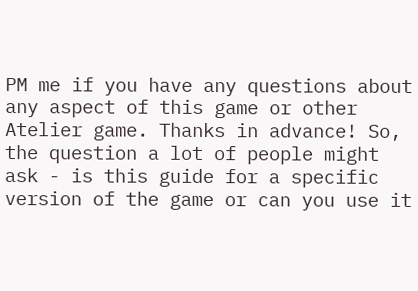PM me if you have any questions about any aspect of this game or other Atelier game. Thanks in advance! So, the question a lot of people might ask - is this guide for a specific version of the game or can you use it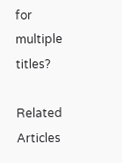for multiple titles?

Related Articles